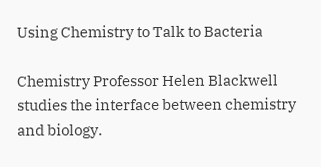Using Chemistry to Talk to Bacteria

Chemistry Professor Helen Blackwell studies the interface between chemistry and biology.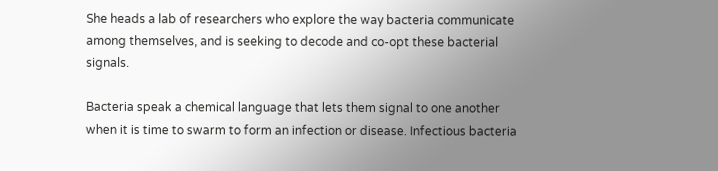She heads a lab of researchers who explore the way bacteria communicate among themselves, and is seeking to decode and co-opt these bacterial signals.

Bacteria speak a chemical language that lets them signal to one another when it is time to swarm to form an infection or disease. Infectious bacteria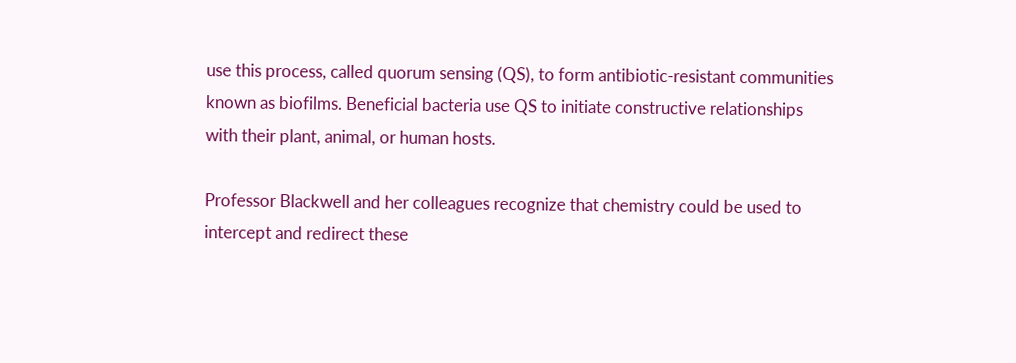use this process, called quorum sensing (QS), to form antibiotic-resistant communities known as biofilms. Beneficial bacteria use QS to initiate constructive relationships with their plant, animal, or human hosts.

Professor Blackwell and her colleagues recognize that chemistry could be used to intercept and redirect these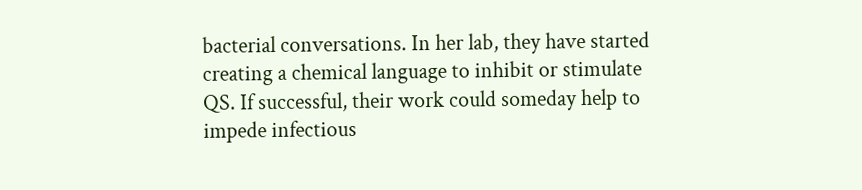bacterial conversations. In her lab, they have started creating a chemical language to inhibit or stimulate QS. If successful, their work could someday help to impede infectious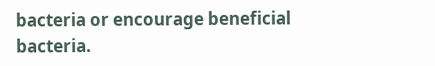bacteria or encourage beneficial bacteria.